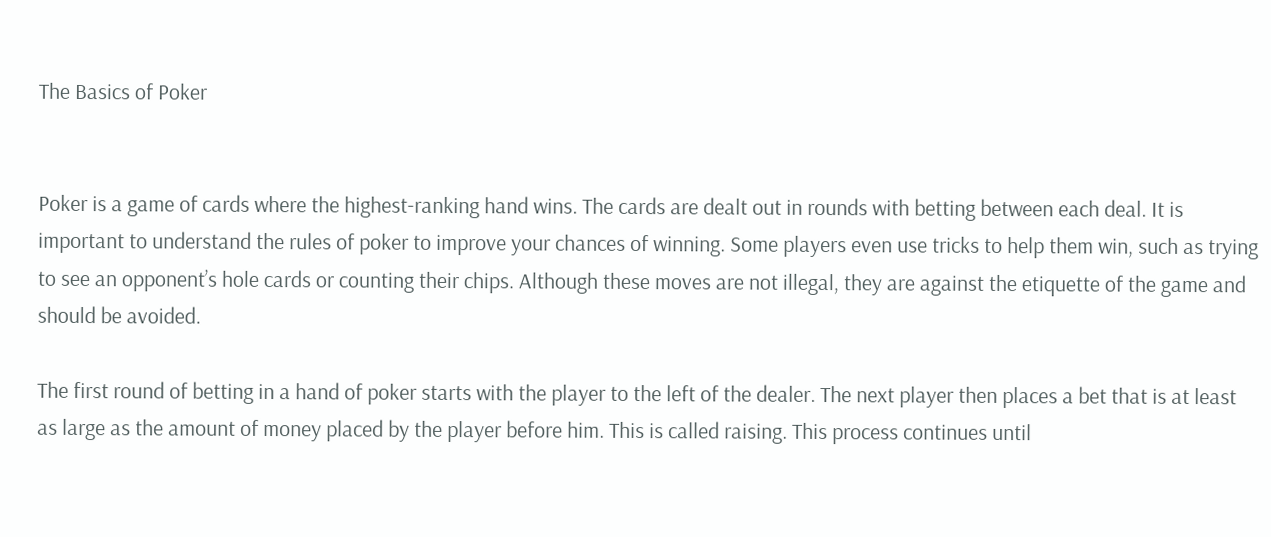The Basics of Poker


Poker is a game of cards where the highest-ranking hand wins. The cards are dealt out in rounds with betting between each deal. It is important to understand the rules of poker to improve your chances of winning. Some players even use tricks to help them win, such as trying to see an opponent’s hole cards or counting their chips. Although these moves are not illegal, they are against the etiquette of the game and should be avoided.

The first round of betting in a hand of poker starts with the player to the left of the dealer. The next player then places a bet that is at least as large as the amount of money placed by the player before him. This is called raising. This process continues until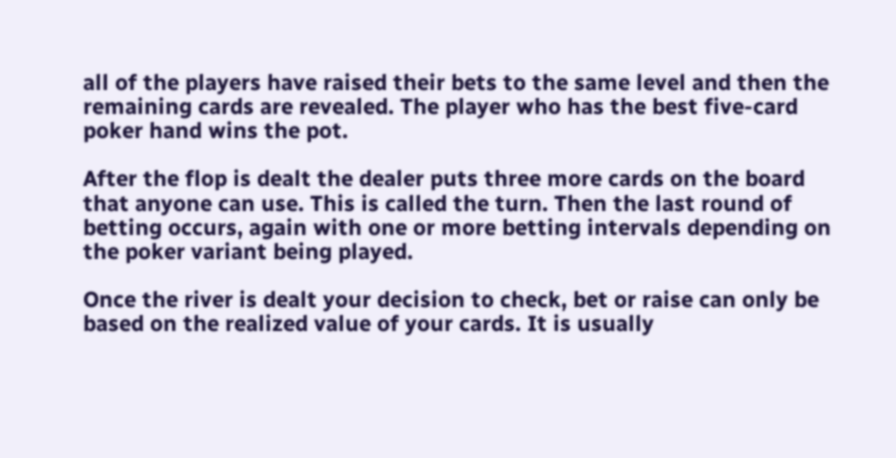all of the players have raised their bets to the same level and then the remaining cards are revealed. The player who has the best five-card poker hand wins the pot.

After the flop is dealt the dealer puts three more cards on the board that anyone can use. This is called the turn. Then the last round of betting occurs, again with one or more betting intervals depending on the poker variant being played.

Once the river is dealt your decision to check, bet or raise can only be based on the realized value of your cards. It is usually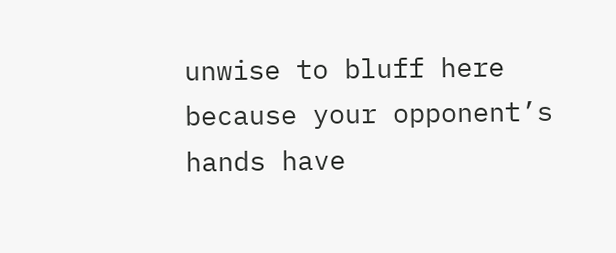unwise to bluff here because your opponent’s hands have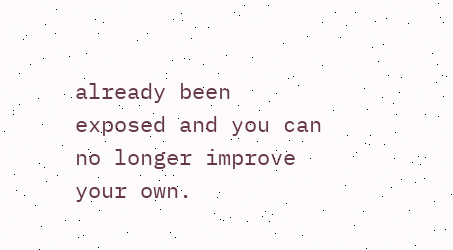already been exposed and you can no longer improve your own.